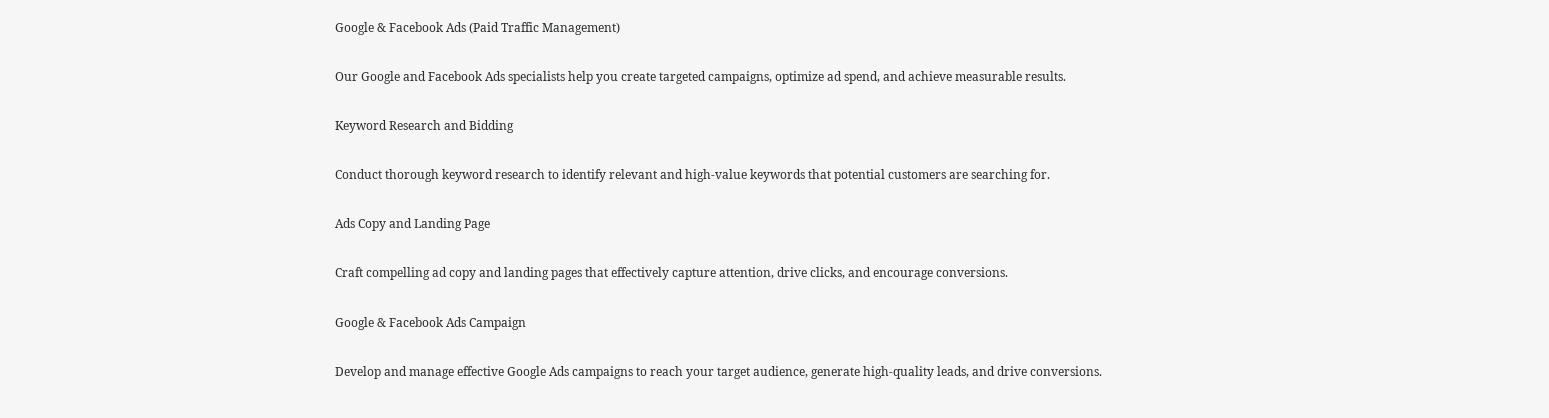Google & Facebook Ads (Paid Traffic Management)

Our Google and Facebook Ads specialists help you create targeted campaigns, optimize ad spend, and achieve measurable results.

Keyword Research and Bidding

Conduct thorough keyword research to identify relevant and high-value keywords that potential customers are searching for.

Ads Copy and Landing Page

Craft compelling ad copy and landing pages that effectively capture attention, drive clicks, and encourage conversions.

Google & Facebook Ads Campaign

Develop and manage effective Google Ads campaigns to reach your target audience, generate high-quality leads, and drive conversions.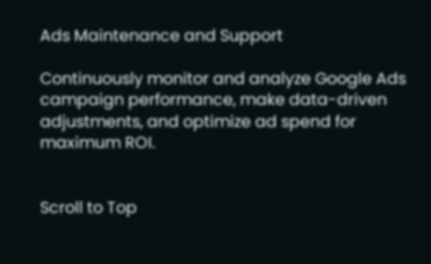Ads Maintenance and Support

Continuously monitor and analyze Google Ads campaign performance, make data-driven adjustments, and optimize ad spend for maximum ROI.


Scroll to Top